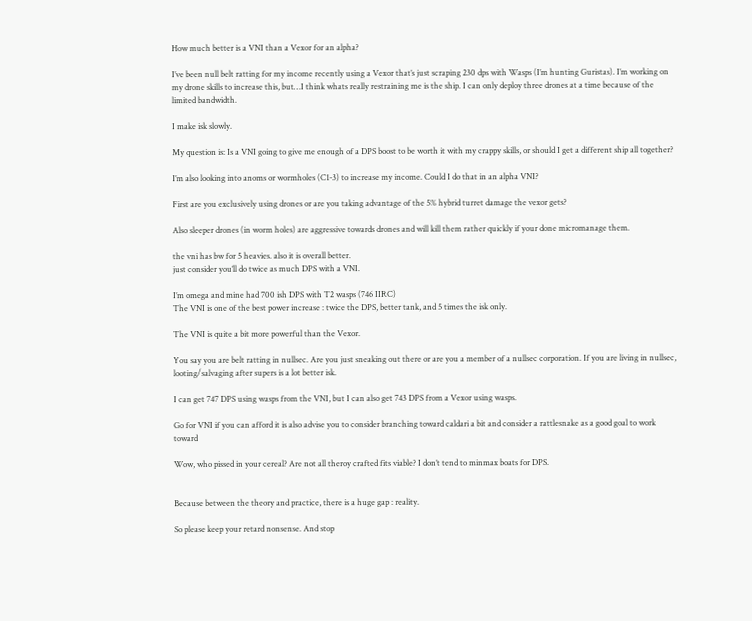How much better is a VNI than a Vexor for an alpha?

I’ve been null belt ratting for my income recently using a Vexor that’s just scraping 230 dps with Wasps (I’m hunting Guristas). I’m working on my drone skills to increase this, but…I think whats really restraining me is the ship. I can only deploy three drones at a time because of the limited bandwidth.

I make isk slowly.

My question is: Is a VNI going to give me enough of a DPS boost to be worth it with my crappy skills, or should I get a different ship all together?

I’m also looking into anoms or wormholes (C1-3) to increase my income. Could I do that in an alpha VNI?

First are you exclusively using drones or are you taking advantage of the 5% hybrid turret damage the vexor gets?

Also sleeper drones (in worm holes) are aggressive towards drones and will kill them rather quickly if your done micromanage them.

the vni has bw for 5 heavies. also it is overall better.
just consider you’ll do twice as much DPS with a VNI.

I’m omega and mine had 700 ish DPS with T2 wasps (746 IIRC)
The VNI is one of the best power increase : twice the DPS, better tank, and 5 times the isk only.

The VNI is quite a bit more powerful than the Vexor.

You say you are belt ratting in nullsec. Are you just sneaking out there or are you a member of a nullsec corporation. If you are living in nullsec, looting/salvaging after supers is a lot better isk.

I can get 747 DPS using wasps from the VNI, but I can also get 743 DPS from a Vexor using wasps.

Go for VNI if you can afford it is also advise you to consider branching toward caldari a bit and consider a rattlesnake as a good goal to work toward

Wow, who pissed in your cereal? Are not all theroy crafted fits viable? I don’t tend to minmax boats for DPS.


Because between the theory and practice, there is a huge gap : reality.

So please keep your retard nonsense. And stop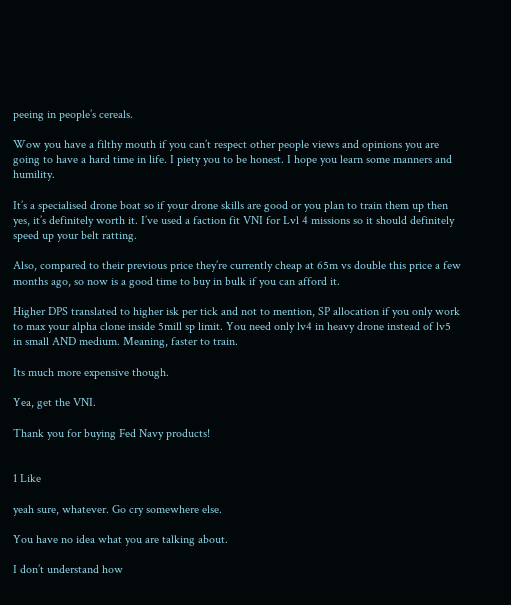peeing in people’s cereals.

Wow you have a filthy mouth if you can’t respect other people views and opinions you are going to have a hard time in life. I piety you to be honest. I hope you learn some manners and humility.

It’s a specialised drone boat so if your drone skills are good or you plan to train them up then yes, it’s definitely worth it. I’ve used a faction fit VNI for Lvl 4 missions so it should definitely speed up your belt ratting.

Also, compared to their previous price they’re currently cheap at 65m vs double this price a few months ago, so now is a good time to buy in bulk if you can afford it.

Higher DPS translated to higher isk per tick and not to mention, SP allocation if you only work to max your alpha clone inside 5mill sp limit. You need only lv4 in heavy drone instead of lv5 in small AND medium. Meaning, faster to train.

Its much more expensive though.

Yea, get the VNI.

Thank you for buying Fed Navy products!


1 Like

yeah sure, whatever. Go cry somewhere else.

You have no idea what you are talking about.

I don’t understand how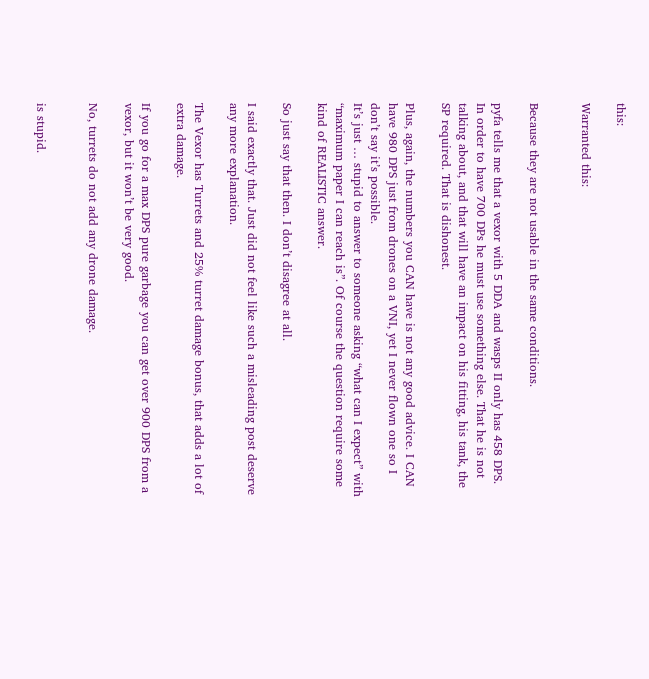this:

Warranted this:


Because they are not usable in the same conditions.

pyfa tells me that a vexor with 5 DDA and wasps II only has 458 DPS.
In order to have 700 DPs he must use something else. That he is not talking about, and that will have an impact on his fitting, his tank, the SP required. That is dishonest.

Plus, again, the numbers you CAN have is not any good advice. I CAN have 980 DPS just from drones on a VNI, yet I never flown one so I don’t say it’s possible.
It’s just … stupid to answer to someone asking “what can I expect” with “maximum paper I can reach is”. Of course the question require some kind of REALISTIC answer.

So just say that then. I don’t disagree at all.

I said exactly that. Just did not feel like such a misleading post deserve any more explanation.

The Vexor has Turrets and 25% turret damage bonus, that adds a lot of extra damage.

If you go for a max DPS pure garbage you can get over 900 DPS from a vexor, but it won’t be very good.

No, turrets do not add any drone damage.


is stupid.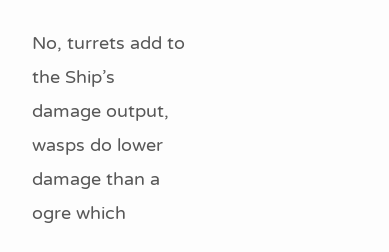No, turrets add to the Ship’s damage output, wasps do lower damage than a ogre which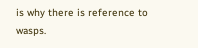is why there is reference to wasps.